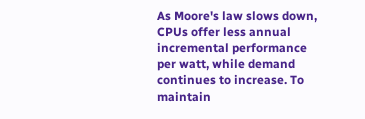As Moore's law slows down, CPUs offer less annual incremental performance per watt, while demand continues to increase. To maintain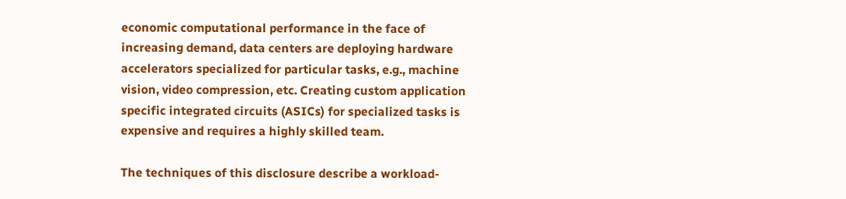economic computational performance in the face of increasing demand, data centers are deploying hardware accelerators specialized for particular tasks, e.g., machine vision, video compression, etc. Creating custom application specific integrated circuits (ASICs) for specialized tasks is expensive and requires a highly skilled team.

The techniques of this disclosure describe a workload-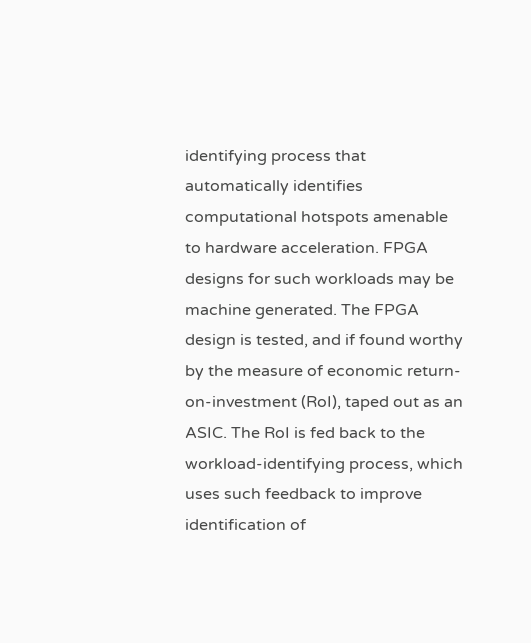identifying process that automatically identifies computational hotspots amenable to hardware acceleration. FPGA designs for such workloads may be machine generated. The FPGA design is tested, and if found worthy by the measure of economic return-on-investment (RoI), taped out as an ASIC. The RoI is fed back to the workload-identifying process, which uses such feedback to improve identification of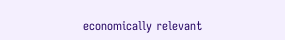economically relevant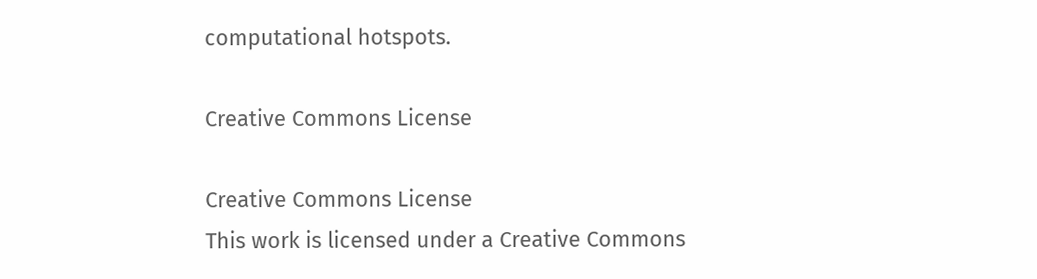computational hotspots.

Creative Commons License

Creative Commons License
This work is licensed under a Creative Commons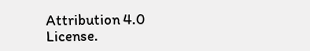Attribution 4.0 License.